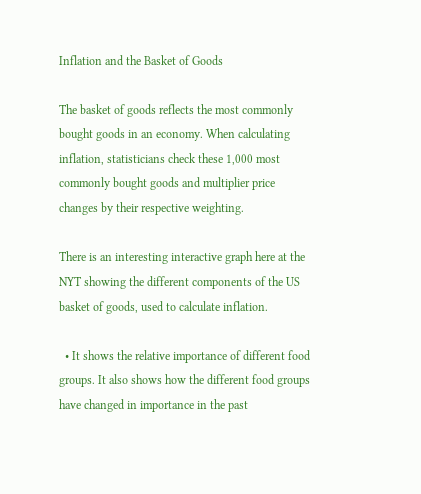Inflation and the Basket of Goods

The basket of goods reflects the most commonly bought goods in an economy. When calculating inflation, statisticians check these 1,000 most commonly bought goods and multiplier price changes by their respective weighting.

There is an interesting interactive graph here at the NYT showing the different components of the US basket of goods, used to calculate inflation.

  • It shows the relative importance of different food groups. It also shows how the different food groups have changed in importance in the past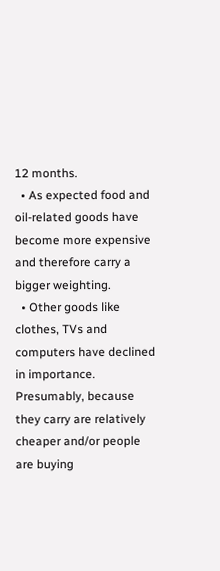12 months.
  • As expected food and oil-related goods have become more expensive and therefore carry a bigger weighting.
  • Other goods like clothes, TVs and computers have declined in importance. Presumably, because they carry are relatively cheaper and/or people are buying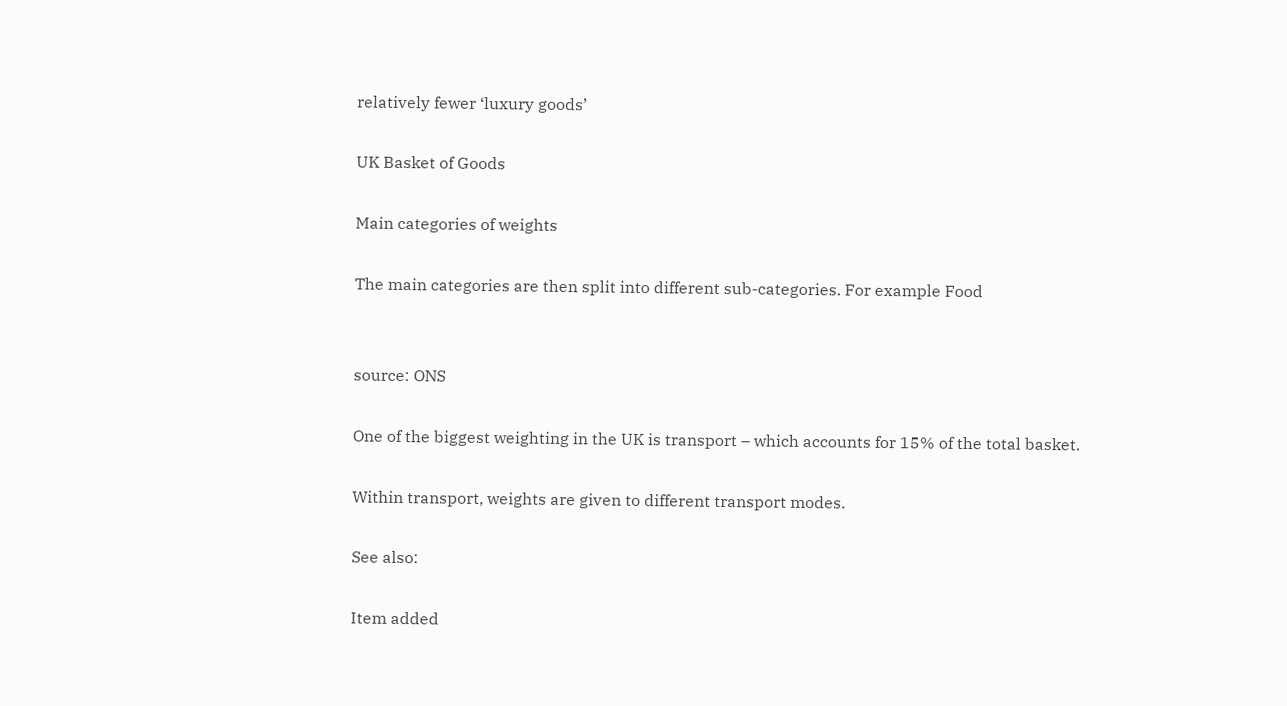relatively fewer ‘luxury goods’

UK Basket of Goods

Main categories of weights

The main categories are then split into different sub-categories. For example Food


source: ONS

One of the biggest weighting in the UK is transport – which accounts for 15% of the total basket.

Within transport, weights are given to different transport modes.

See also:

Item added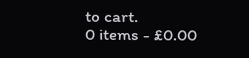to cart.
0 items - £0.00